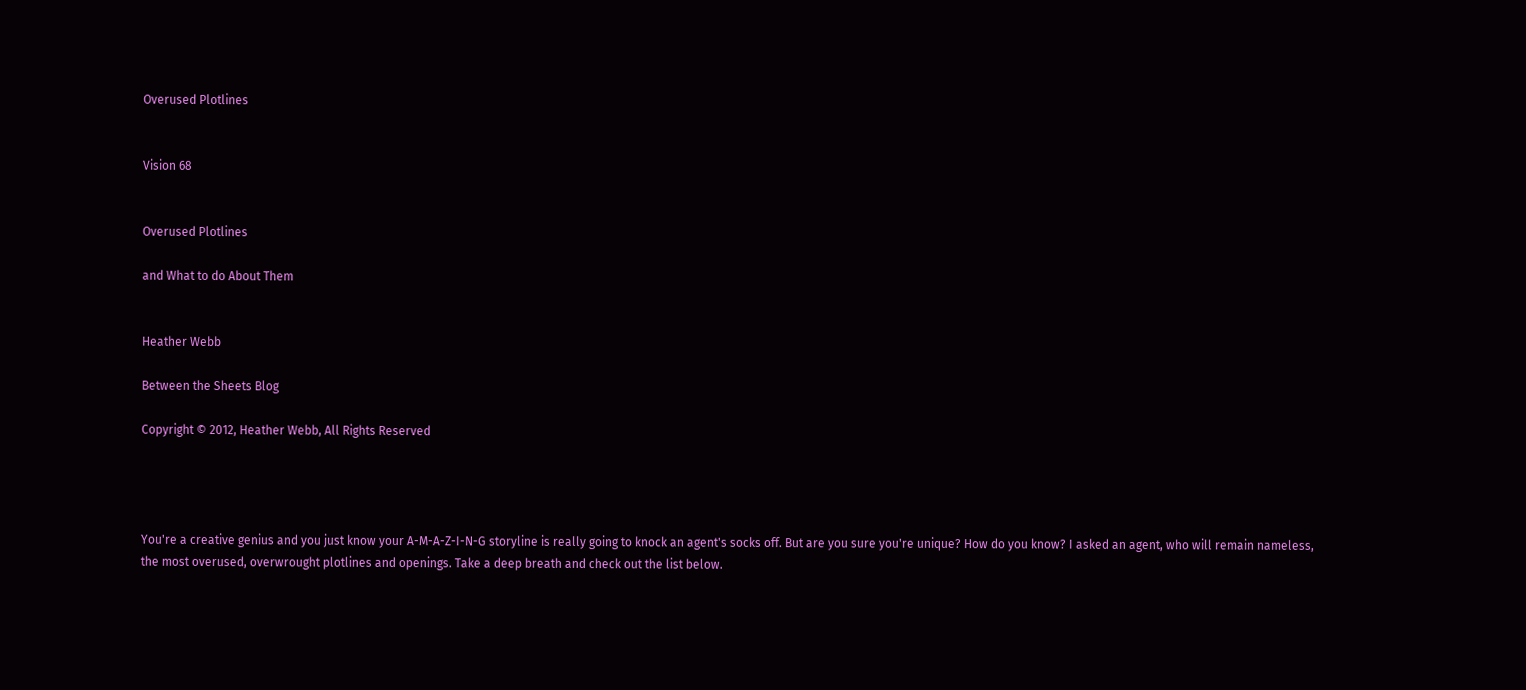Overused Plotlines


Vision 68


Overused Plotlines

and What to do About Them


Heather Webb

Between the Sheets Blog

Copyright © 2012, Heather Webb, All Rights Reserved




You're a creative genius and you just know your A-M-A-Z-I-N-G storyline is really going to knock an agent's socks off. But are you sure you're unique? How do you know? I asked an agent, who will remain nameless, the most overused, overwrought plotlines and openings. Take a deep breath and check out the list below.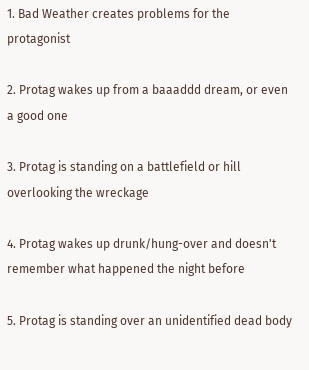1. Bad Weather creates problems for the protagonist

2. Protag wakes up from a baaaddd dream, or even a good one

3. Protag is standing on a battlefield or hill overlooking the wreckage

4. Protag wakes up drunk/hung-over and doesn't remember what happened the night before

5. Protag is standing over an unidentified dead body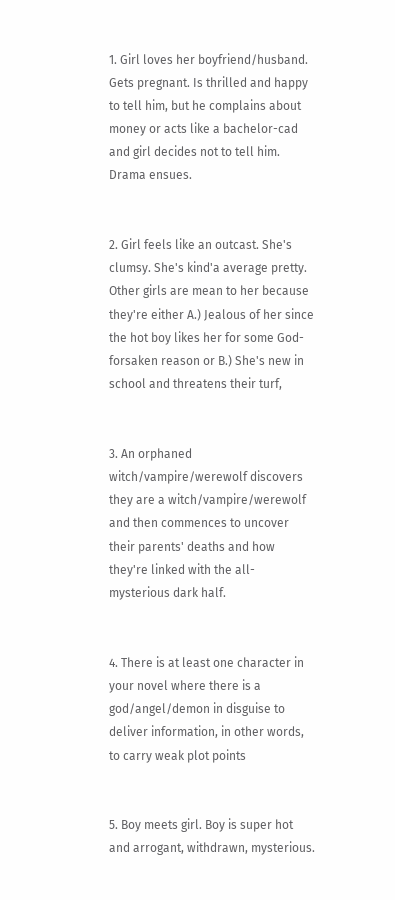1. Girl loves her boyfriend/husband. Gets pregnant. Is thrilled and happy to tell him, but he complains about money or acts like a bachelor-cad and girl decides not to tell him. Drama ensues.


2. Girl feels like an outcast. She's clumsy. She's kind'a average pretty. Other girls are mean to her because they're either A.) Jealous of her since the hot boy likes her for some God-forsaken reason or B.) She's new in school and threatens their turf,


3. An orphaned witch/vampire/werewolf discovers they are a witch/vampire/werewolf and then commences to uncover their parents' deaths and how they're linked with the all-mysterious dark half.


4. There is at least one character in your novel where there is a god/angel/demon in disguise to deliver information, in other words, to carry weak plot points


5. Boy meets girl. Boy is super hot and arrogant, withdrawn, mysterious.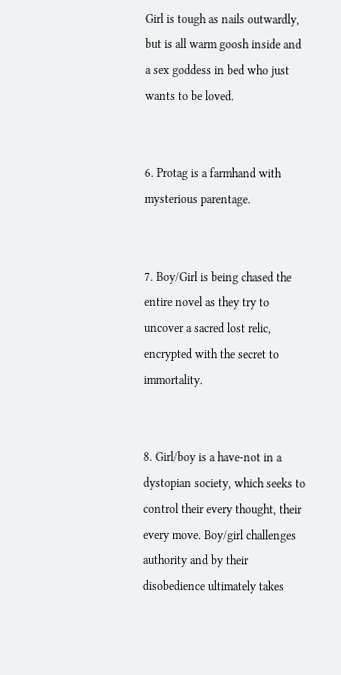Girl is tough as nails outwardly, but is all warm goosh inside and a sex goddess in bed who just wants to be loved.


6. Protag is a farmhand with mysterious parentage.


7. Boy/Girl is being chased the entire novel as they try to uncover a sacred lost relic, encrypted with the secret to immortality.


8. Girl/boy is a have-not in a dystopian society, which seeks to control their every thought, their every move. Boy/girl challenges authority and by their disobedience ultimately takes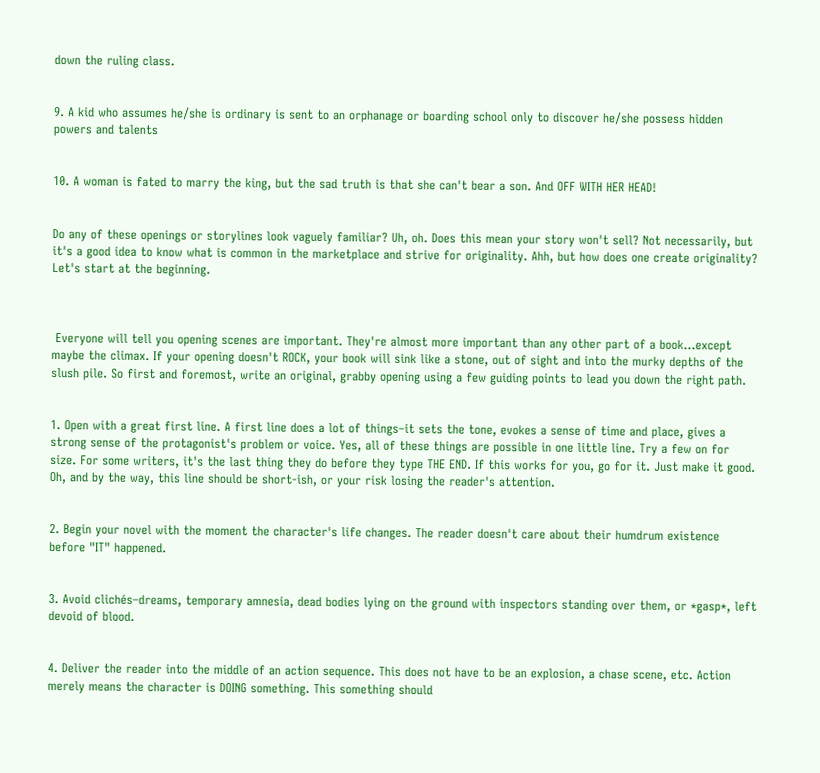down the ruling class.


9. A kid who assumes he/she is ordinary is sent to an orphanage or boarding school only to discover he/she possess hidden powers and talents


10. A woman is fated to marry the king, but the sad truth is that she can't bear a son. And OFF WITH HER HEAD!


Do any of these openings or storylines look vaguely familiar? Uh, oh. Does this mean your story won't sell? Not necessarily, but it's a good idea to know what is common in the marketplace and strive for originality. Ahh, but how does one create originality? Let's start at the beginning.



 Everyone will tell you opening scenes are important. They're almost more important than any other part of a book…except maybe the climax. If your opening doesn't ROCK, your book will sink like a stone, out of sight and into the murky depths of the slush pile. So first and foremost, write an original, grabby opening using a few guiding points to lead you down the right path.


1. Open with a great first line. A first line does a lot of things–it sets the tone, evokes a sense of time and place, gives a strong sense of the protagonist's problem or voice. Yes, all of these things are possible in one little line. Try a few on for size. For some writers, it's the last thing they do before they type THE END. If this works for you, go for it. Just make it good. Oh, and by the way, this line should be short-ish, or your risk losing the reader's attention.


2. Begin your novel with the moment the character's life changes. The reader doesn't care about their humdrum existence before "IT" happened.


3. Avoid clichés–dreams, temporary amnesia, dead bodies lying on the ground with inspectors standing over them, or *gasp*, left devoid of blood.


4. Deliver the reader into the middle of an action sequence. This does not have to be an explosion, a chase scene, etc. Action merely means the character is DOING something. This something should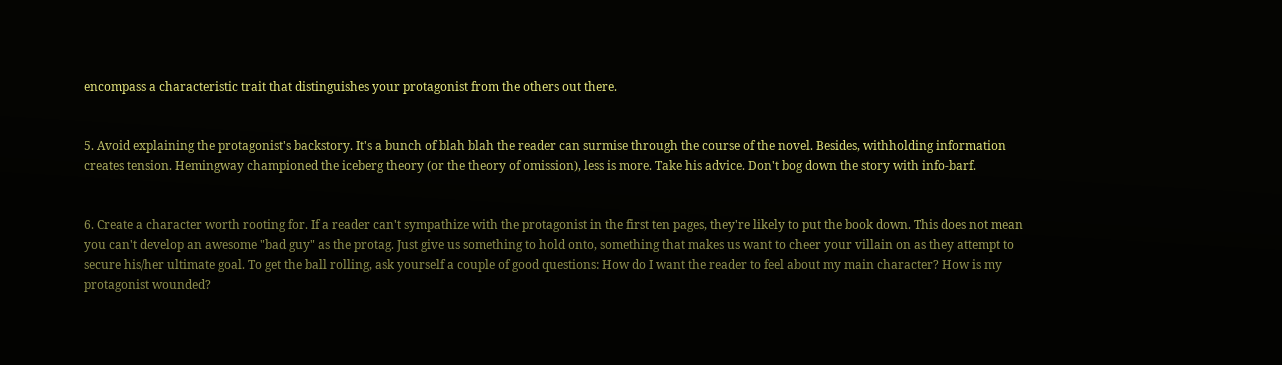encompass a characteristic trait that distinguishes your protagonist from the others out there.


5. Avoid explaining the protagonist's backstory. It's a bunch of blah blah the reader can surmise through the course of the novel. Besides, withholding information creates tension. Hemingway championed the iceberg theory (or the theory of omission), less is more. Take his advice. Don't bog down the story with info-barf.


6. Create a character worth rooting for. If a reader can't sympathize with the protagonist in the first ten pages, they're likely to put the book down. This does not mean you can't develop an awesome "bad guy" as the protag. Just give us something to hold onto, something that makes us want to cheer your villain on as they attempt to secure his/her ultimate goal. To get the ball rolling, ask yourself a couple of good questions: How do I want the reader to feel about my main character? How is my protagonist wounded?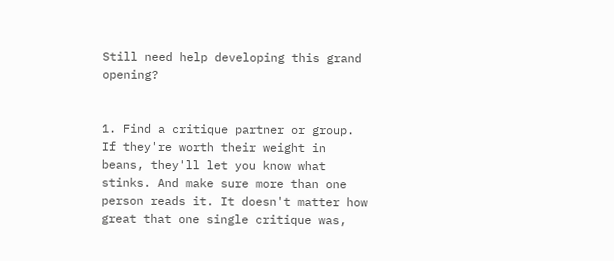Still need help developing this grand opening?


1. Find a critique partner or group. If they're worth their weight in beans, they'll let you know what stinks. And make sure more than one person reads it. It doesn't matter how great that one single critique was,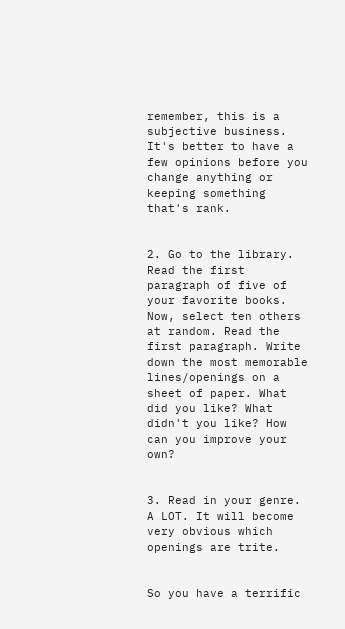remember, this is a subjective business. It's better to have a few opinions before you change anything or keeping something that's rank.


2. Go to the library. Read the first paragraph of five of your favorite books. Now, select ten others at random. Read the first paragraph. Write down the most memorable lines/openings on a sheet of paper. What did you like? What didn't you like? How can you improve your own?


3. Read in your genre. A LOT. It will become very obvious which openings are trite.


So you have a terrific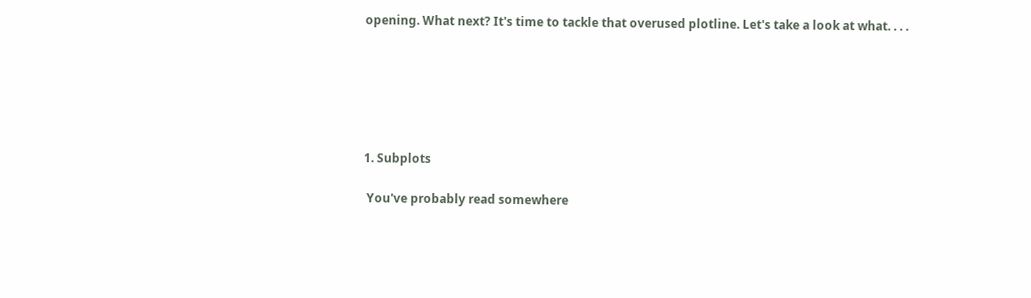opening. What next? It's time to tackle that overused plotline. Let's take a look at what. . . .






1. Subplots

 You've probably read somewhere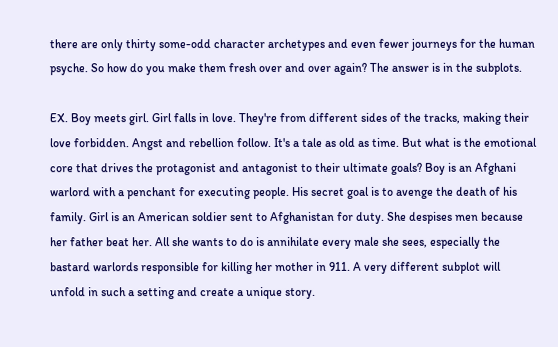there are only thirty some-odd character archetypes and even fewer journeys for the human psyche. So how do you make them fresh over and over again? The answer is in the subplots.

EX. Boy meets girl. Girl falls in love. They're from different sides of the tracks, making their love forbidden. Angst and rebellion follow. It's a tale as old as time. But what is the emotional core that drives the protagonist and antagonist to their ultimate goals? Boy is an Afghani warlord with a penchant for executing people. His secret goal is to avenge the death of his family. Girl is an American soldier sent to Afghanistan for duty. She despises men because her father beat her. All she wants to do is annihilate every male she sees, especially the bastard warlords responsible for killing her mother in 911. A very different subplot will unfold in such a setting and create a unique story.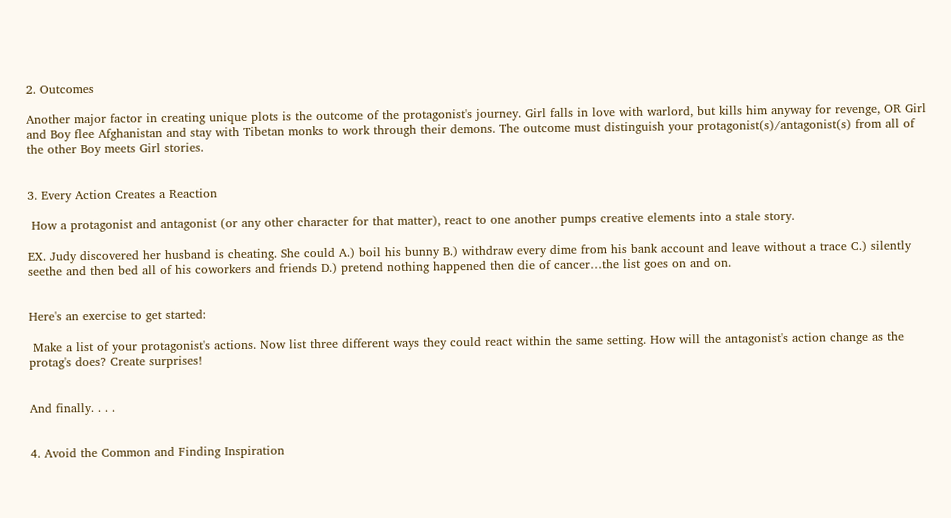2. Outcomes

Another major factor in creating unique plots is the outcome of the protagonist's journey. Girl falls in love with warlord, but kills him anyway for revenge, OR Girl and Boy flee Afghanistan and stay with Tibetan monks to work through their demons. The outcome must distinguish your protagonist(s)/antagonist(s) from all of the other Boy meets Girl stories.


3. Every Action Creates a Reaction

 How a protagonist and antagonist (or any other character for that matter), react to one another pumps creative elements into a stale story.

EX. Judy discovered her husband is cheating. She could A.) boil his bunny B.) withdraw every dime from his bank account and leave without a trace C.) silently seethe and then bed all of his coworkers and friends D.) pretend nothing happened then die of cancer…the list goes on and on.


Here's an exercise to get started:

 Make a list of your protagonist's actions. Now list three different ways they could react within the same setting. How will the antagonist's action change as the protag's does? Create surprises!


And finally. . . .


4. Avoid the Common and Finding Inspiration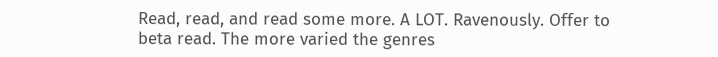Read, read, and read some more. A LOT. Ravenously. Offer to beta read. The more varied the genres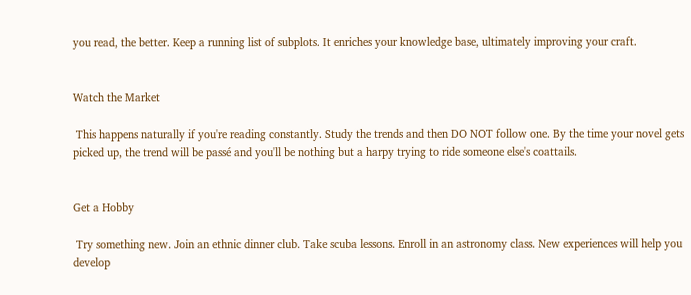you read, the better. Keep a running list of subplots. It enriches your knowledge base, ultimately improving your craft.


Watch the Market

 This happens naturally if you're reading constantly. Study the trends and then DO NOT follow one. By the time your novel gets picked up, the trend will be passé and you'll be nothing but a harpy trying to ride someone else's coattails.


Get a Hobby

 Try something new. Join an ethnic dinner club. Take scuba lessons. Enroll in an astronomy class. New experiences will help you develop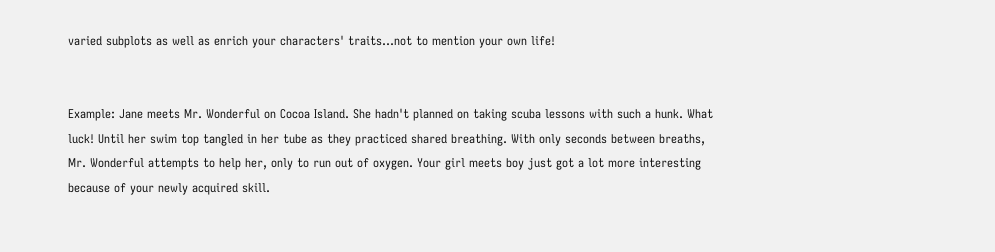varied subplots as well as enrich your characters' traits…not to mention your own life!


Example: Jane meets Mr. Wonderful on Cocoa Island. She hadn't planned on taking scuba lessons with such a hunk. What luck! Until her swim top tangled in her tube as they practiced shared breathing. With only seconds between breaths, Mr. Wonderful attempts to help her, only to run out of oxygen. Your girl meets boy just got a lot more interesting because of your newly acquired skill.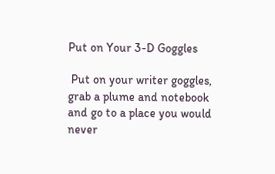Put on Your 3-D Goggles

 Put on your writer goggles, grab a plume and notebook and go to a place you would never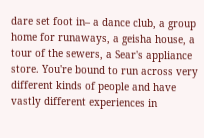dare set foot in– a dance club, a group home for runaways, a geisha house, a tour of the sewers, a Sear's appliance store. You're bound to run across very different kinds of people and have vastly different experiences in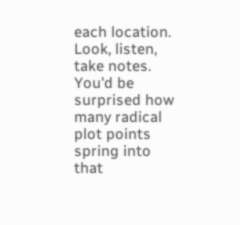each location. Look, listen, take notes. You'd be surprised how many radical plot points spring into that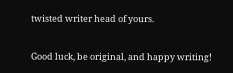twisted writer head of yours.


Good luck, be original, and happy writing!